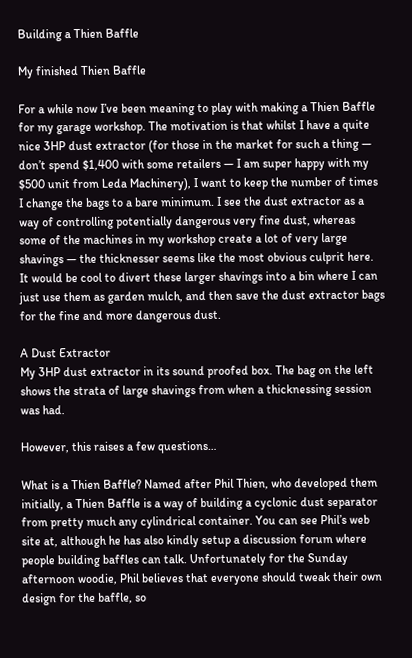Building a Thien Baffle

My finished Thien Baffle

For a while now I’ve been meaning to play with making a Thien Baffle for my garage workshop. The motivation is that whilst I have a quite nice 3HP dust extractor (for those in the market for such a thing — don’t spend $1,400 with some retailers — I am super happy with my $500 unit from Leda Machinery), I want to keep the number of times I change the bags to a bare minimum. I see the dust extractor as a way of controlling potentially dangerous very fine dust, whereas some of the machines in my workshop create a lot of very large shavings — the thicknesser seems like the most obvious culprit here. It would be cool to divert these larger shavings into a bin where I can just use them as garden mulch, and then save the dust extractor bags for the fine and more dangerous dust.

A Dust Extractor
My 3HP dust extractor in its sound proofed box. The bag on the left shows the strata of large shavings from when a thicknessing session was had.

However, this raises a few questions…

What is a Thien Baffle? Named after Phil Thien, who developed them initially, a Thien Baffle is a way of building a cyclonic dust separator from pretty much any cylindrical container. You can see Phil’s web site at, although he has also kindly setup a discussion forum where people building baffles can talk. Unfortunately for the Sunday afternoon woodie, Phil believes that everyone should tweak their own design for the baffle, so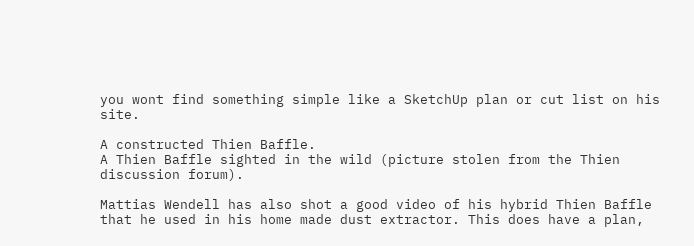you wont find something simple like a SketchUp plan or cut list on his site.

A constructed Thien Baffle.
A Thien Baffle sighted in the wild (picture stolen from the Thien discussion forum).

Mattias Wendell has also shot a good video of his hybrid Thien Baffle that he used in his home made dust extractor. This does have a plan,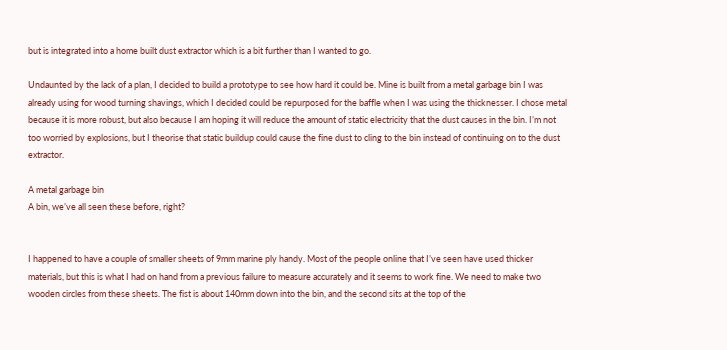but is integrated into a home built dust extractor which is a bit further than I wanted to go.

Undaunted by the lack of a plan, I decided to build a prototype to see how hard it could be. Mine is built from a metal garbage bin I was already using for wood turning shavings, which I decided could be repurposed for the baffle when I was using the thicknesser. I chose metal because it is more robust, but also because I am hoping it will reduce the amount of static electricity that the dust causes in the bin. I’m not too worried by explosions, but I theorise that static buildup could cause the fine dust to cling to the bin instead of continuing on to the dust extractor.

A metal garbage bin
A bin, we’ve all seen these before, right?


I happened to have a couple of smaller sheets of 9mm marine ply handy. Most of the people online that I’ve seen have used thicker materials, but this is what I had on hand from a previous failure to measure accurately and it seems to work fine. We need to make two wooden circles from these sheets. The fist is about 140mm down into the bin, and the second sits at the top of the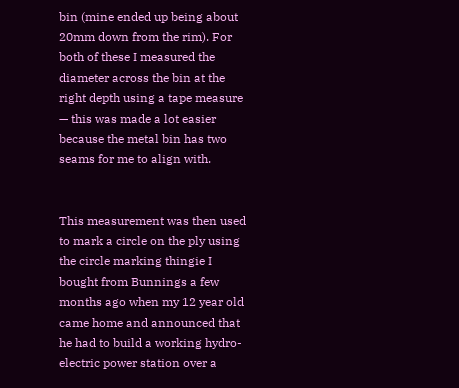bin (mine ended up being about 20mm down from the rim). For both of these I measured the diameter across the bin at the right depth using a tape measure — this was made a lot easier because the metal bin has two seams for me to align with.


This measurement was then used to mark a circle on the ply using the circle marking thingie I bought from Bunnings a few months ago when my 12 year old came home and announced that he had to build a working hydro-electric power station over a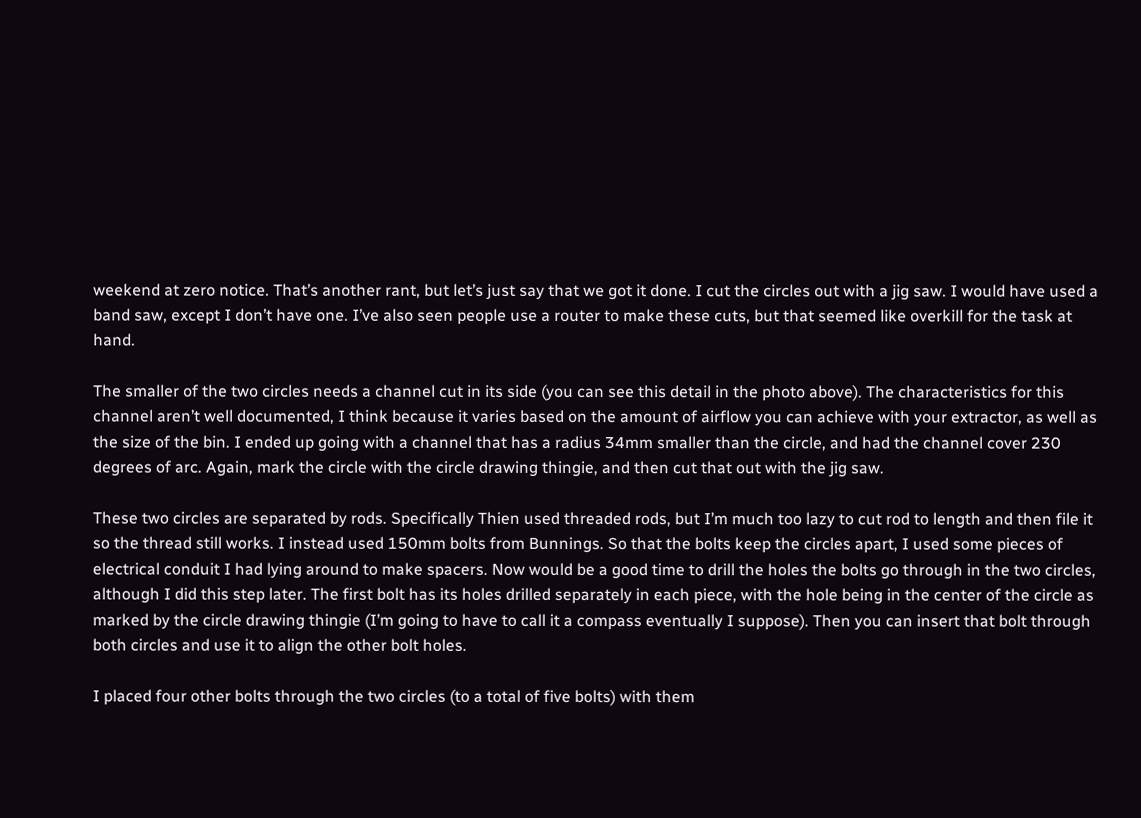weekend at zero notice. That’s another rant, but let’s just say that we got it done. I cut the circles out with a jig saw. I would have used a band saw, except I don’t have one. I’ve also seen people use a router to make these cuts, but that seemed like overkill for the task at hand.

The smaller of the two circles needs a channel cut in its side (you can see this detail in the photo above). The characteristics for this channel aren’t well documented, I think because it varies based on the amount of airflow you can achieve with your extractor, as well as the size of the bin. I ended up going with a channel that has a radius 34mm smaller than the circle, and had the channel cover 230 degrees of arc. Again, mark the circle with the circle drawing thingie, and then cut that out with the jig saw.

These two circles are separated by rods. Specifically Thien used threaded rods, but I’m much too lazy to cut rod to length and then file it so the thread still works. I instead used 150mm bolts from Bunnings. So that the bolts keep the circles apart, I used some pieces of electrical conduit I had lying around to make spacers. Now would be a good time to drill the holes the bolts go through in the two circles, although I did this step later. The first bolt has its holes drilled separately in each piece, with the hole being in the center of the circle as marked by the circle drawing thingie (I’m going to have to call it a compass eventually I suppose). Then you can insert that bolt through both circles and use it to align the other bolt holes.

I placed four other bolts through the two circles (to a total of five bolts) with them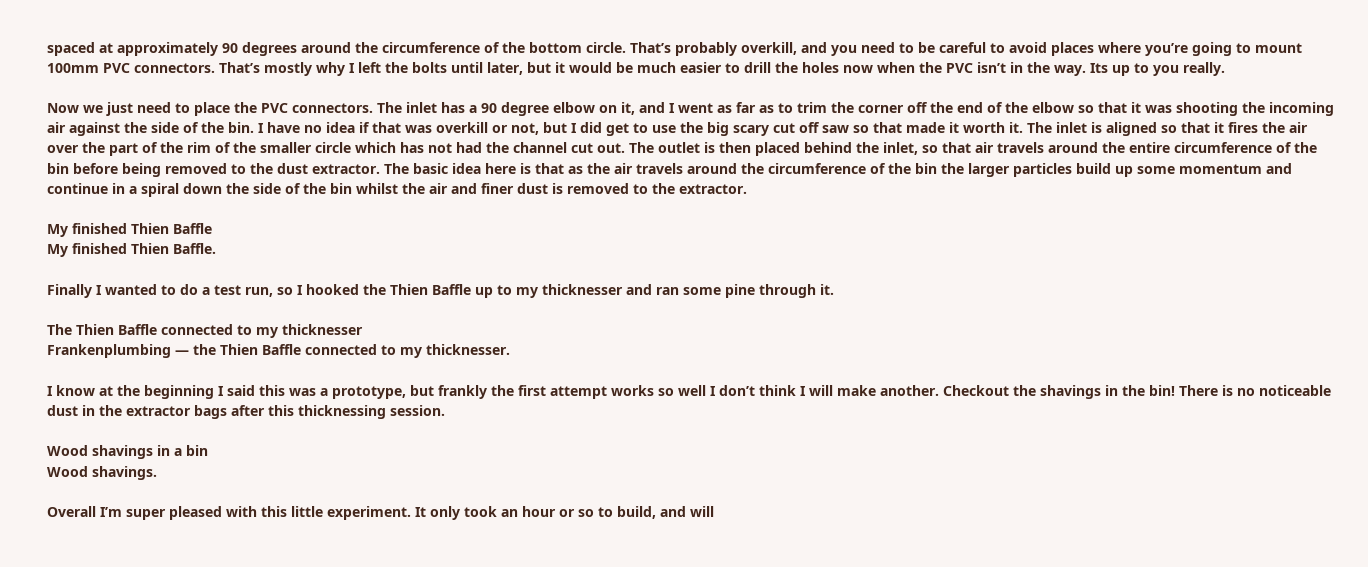spaced at approximately 90 degrees around the circumference of the bottom circle. That’s probably overkill, and you need to be careful to avoid places where you’re going to mount 100mm PVC connectors. That’s mostly why I left the bolts until later, but it would be much easier to drill the holes now when the PVC isn’t in the way. Its up to you really.

Now we just need to place the PVC connectors. The inlet has a 90 degree elbow on it, and I went as far as to trim the corner off the end of the elbow so that it was shooting the incoming air against the side of the bin. I have no idea if that was overkill or not, but I did get to use the big scary cut off saw so that made it worth it. The inlet is aligned so that it fires the air over the part of the rim of the smaller circle which has not had the channel cut out. The outlet is then placed behind the inlet, so that air travels around the entire circumference of the bin before being removed to the dust extractor. The basic idea here is that as the air travels around the circumference of the bin the larger particles build up some momentum and continue in a spiral down the side of the bin whilst the air and finer dust is removed to the extractor.

My finished Thien Baffle
My finished Thien Baffle.

Finally I wanted to do a test run, so I hooked the Thien Baffle up to my thicknesser and ran some pine through it.

The Thien Baffle connected to my thicknesser
Frankenplumbing — the Thien Baffle connected to my thicknesser.

I know at the beginning I said this was a prototype, but frankly the first attempt works so well I don’t think I will make another. Checkout the shavings in the bin! There is no noticeable dust in the extractor bags after this thicknessing session.

Wood shavings in a bin
Wood shavings.

Overall I’m super pleased with this little experiment. It only took an hour or so to build, and will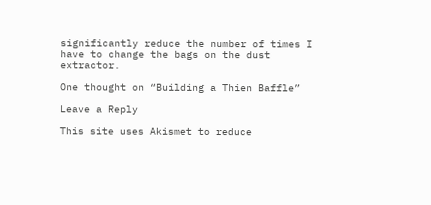significantly reduce the number of times I have to change the bags on the dust extractor.

One thought on “Building a Thien Baffle”

Leave a Reply

This site uses Akismet to reduce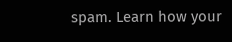spam. Learn how your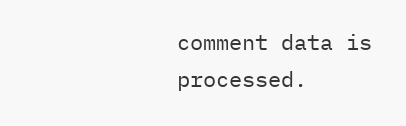comment data is processed.